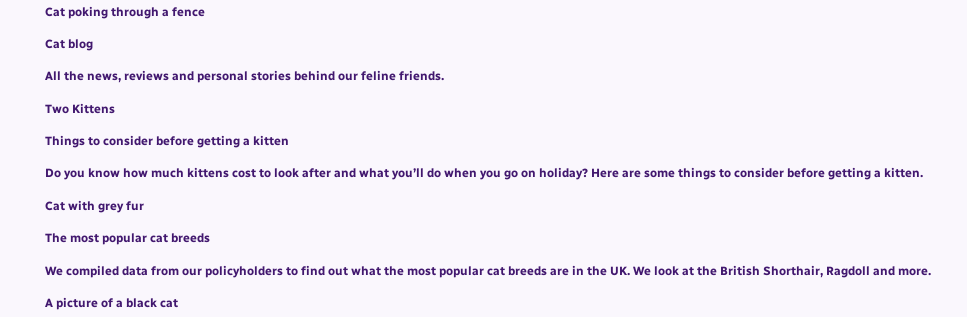Cat poking through a fence

Cat blog

All the news, reviews and personal stories behind our feline friends.

Two Kittens

Things to consider before getting a kitten

Do you know how much kittens cost to look after and what you’ll do when you go on holiday? Here are some things to consider before getting a kitten.

Cat with grey fur

The most popular cat breeds

We compiled data from our policyholders to find out what the most popular cat breeds are in the UK. We look at the British Shorthair, Ragdoll and more.

A picture of a black cat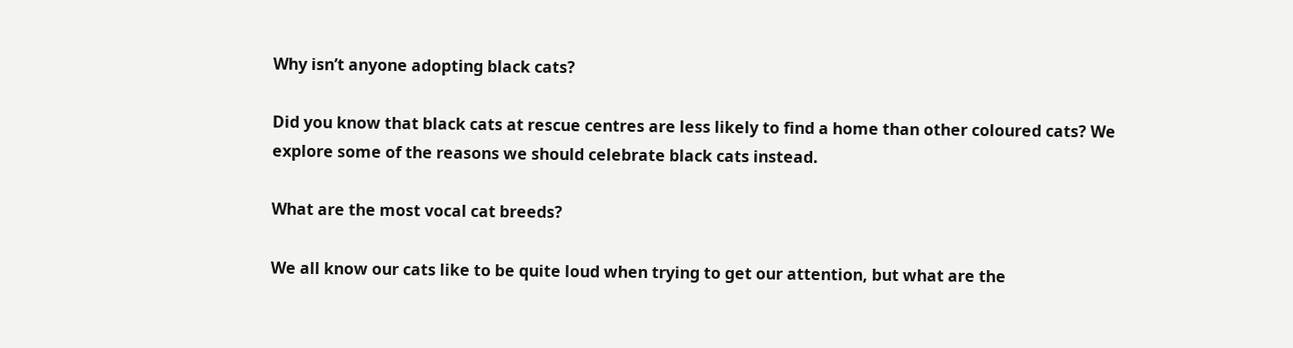Why isn’t anyone adopting black cats?

Did you know that black cats at rescue centres are less likely to find a home than other coloured cats? We explore some of the reasons we should celebrate black cats instead.

What are the most vocal cat breeds?

We all know our cats like to be quite loud when trying to get our attention, but what are the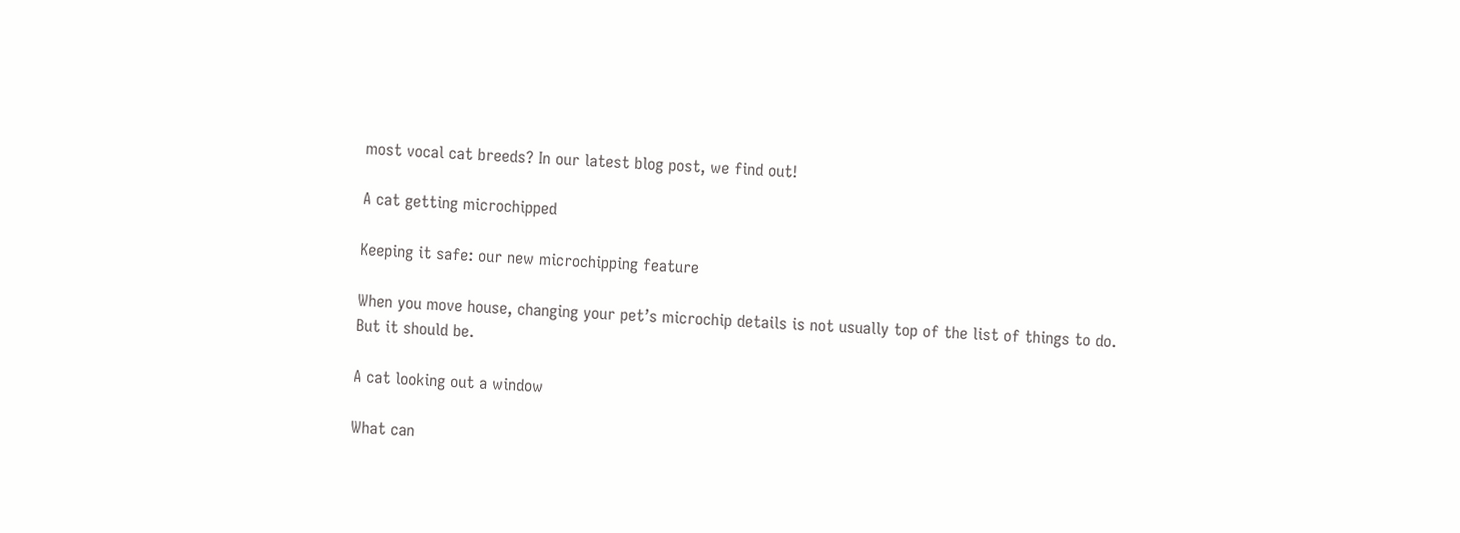most vocal cat breeds? In our latest blog post, we find out!

A cat getting microchipped

Keeping it safe: our new microchipping feature

When you move house, changing your pet’s microchip details is not usually top of the list of things to do. But it should be.

A cat looking out a window

What can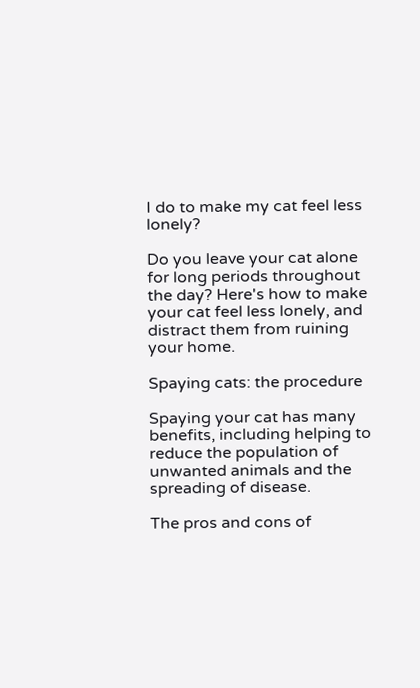I do to make my cat feel less lonely?

Do you leave your cat alone for long periods throughout the day? Here's how to make your cat feel less lonely, and distract them from ruining your home.

Spaying cats: the procedure

Spaying your cat has many benefits, including helping to reduce the population of unwanted animals and the spreading of disease.

The pros and cons of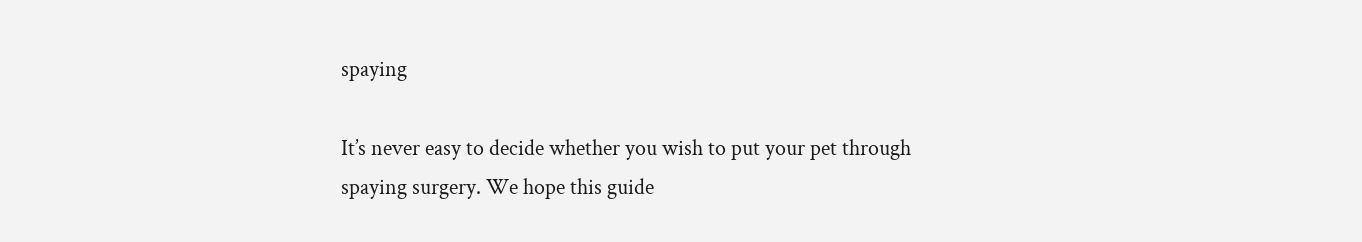spaying

It’s never easy to decide whether you wish to put your pet through spaying surgery. We hope this guide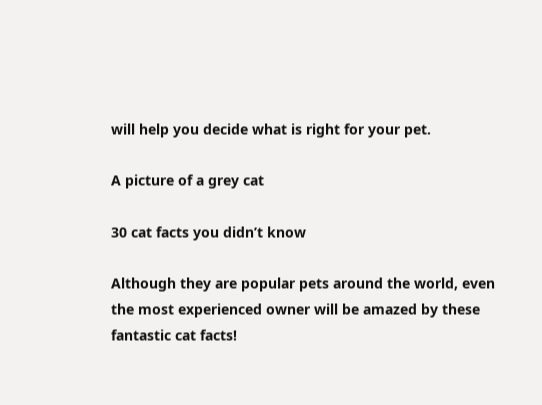will help you decide what is right for your pet.

A picture of a grey cat

30 cat facts you didn’t know

Although they are popular pets around the world, even the most experienced owner will be amazed by these fantastic cat facts!